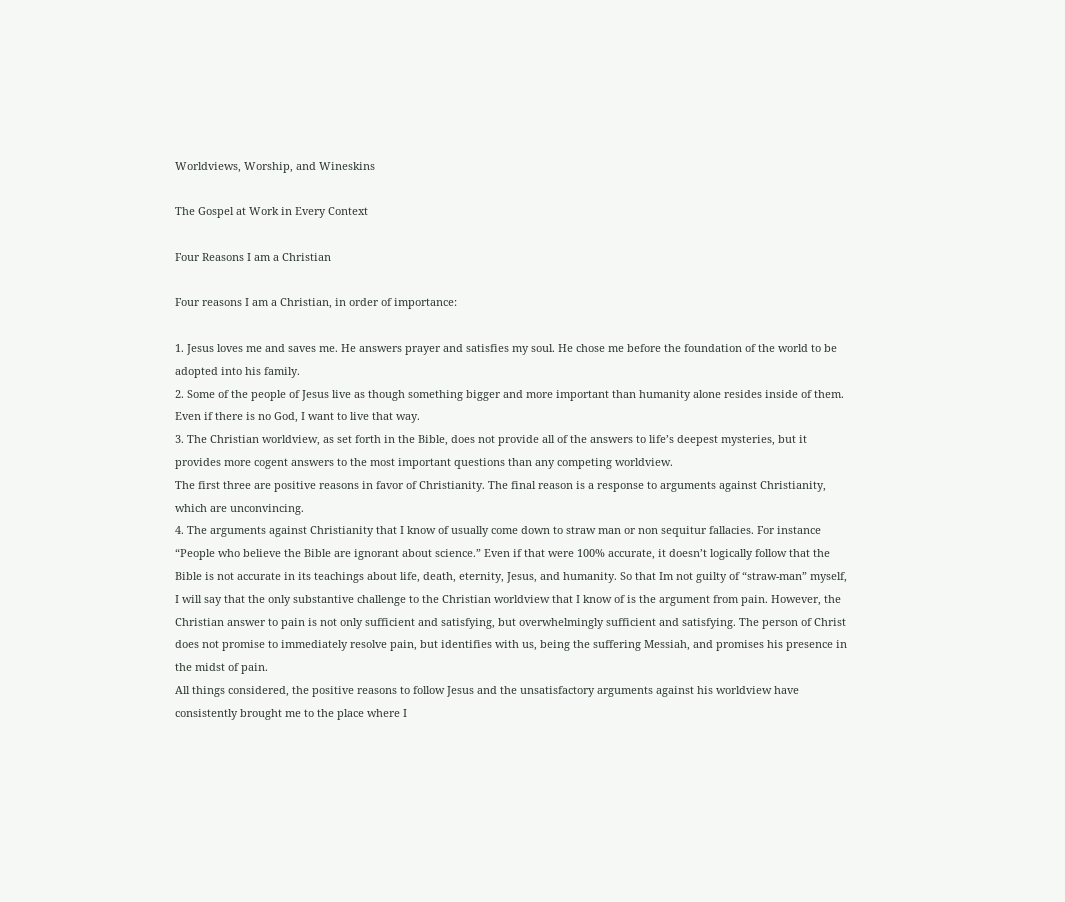Worldviews, Worship, and Wineskins

The Gospel at Work in Every Context

Four Reasons I am a Christian

Four reasons I am a Christian, in order of importance:

1. Jesus loves me and saves me. He answers prayer and satisfies my soul. He chose me before the foundation of the world to be adopted into his family.
2. Some of the people of Jesus live as though something bigger and more important than humanity alone resides inside of them. Even if there is no God, I want to live that way.
3. The Christian worldview, as set forth in the Bible, does not provide all of the answers to life’s deepest mysteries, but it provides more cogent answers to the most important questions than any competing worldview.
The first three are positive reasons in favor of Christianity. The final reason is a response to arguments against Christianity, which are unconvincing.
4. The arguments against Christianity that I know of usually come down to straw man or non sequitur fallacies. For instance “People who believe the Bible are ignorant about science.” Even if that were 100% accurate, it doesn’t logically follow that the Bible is not accurate in its teachings about life, death, eternity, Jesus, and humanity. So that Im not guilty of “straw-man” myself, I will say that the only substantive challenge to the Christian worldview that I know of is the argument from pain. However, the Christian answer to pain is not only sufficient and satisfying, but overwhelmingly sufficient and satisfying. The person of Christ does not promise to immediately resolve pain, but identifies with us, being the suffering Messiah, and promises his presence in the midst of pain.
All things considered, the positive reasons to follow Jesus and the unsatisfactory arguments against his worldview have consistently brought me to the place where I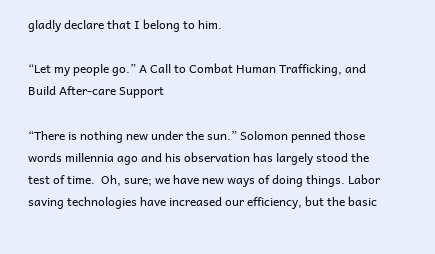gladly declare that I belong to him.

“Let my people go.” A Call to Combat Human Trafficking, and Build After-care Support

“There is nothing new under the sun.” Solomon penned those words millennia ago and his observation has largely stood the test of time.  Oh, sure; we have new ways of doing things. Labor saving technologies have increased our efficiency, but the basic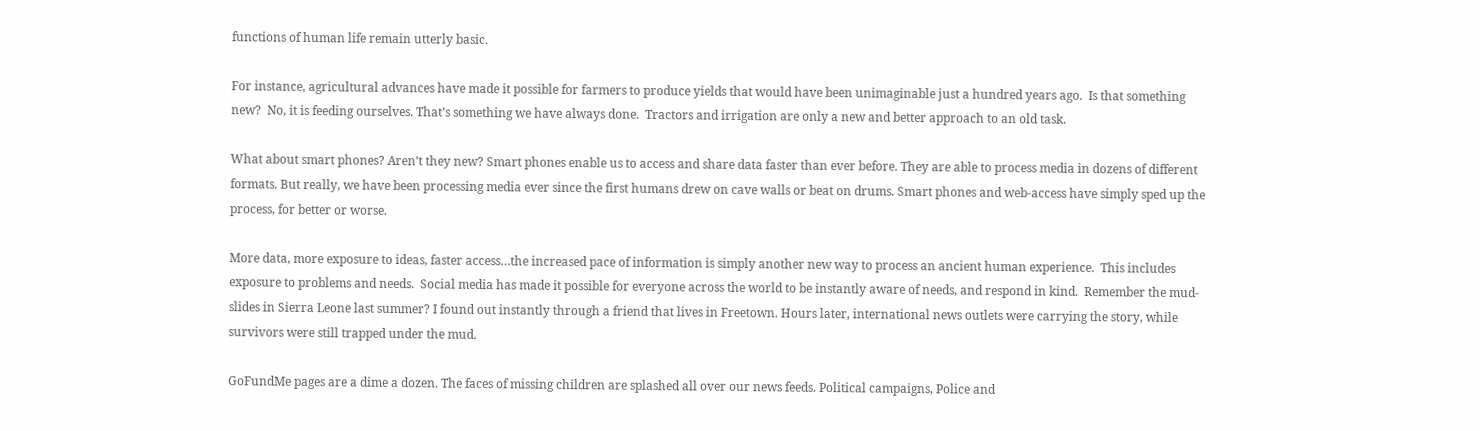functions of human life remain utterly basic.

For instance, agricultural advances have made it possible for farmers to produce yields that would have been unimaginable just a hundred years ago.  Is that something new?  No, it is feeding ourselves. That’s something we have always done.  Tractors and irrigation are only a new and better approach to an old task.

What about smart phones? Aren’t they new? Smart phones enable us to access and share data faster than ever before. They are able to process media in dozens of different formats. But really, we have been processing media ever since the first humans drew on cave walls or beat on drums. Smart phones and web-access have simply sped up the process, for better or worse.

More data, more exposure to ideas, faster access…the increased pace of information is simply another new way to process an ancient human experience.  This includes exposure to problems and needs.  Social media has made it possible for everyone across the world to be instantly aware of needs, and respond in kind.  Remember the mud-slides in Sierra Leone last summer? I found out instantly through a friend that lives in Freetown. Hours later, international news outlets were carrying the story, while survivors were still trapped under the mud.

GoFundMe pages are a dime a dozen. The faces of missing children are splashed all over our news feeds. Political campaigns, Police and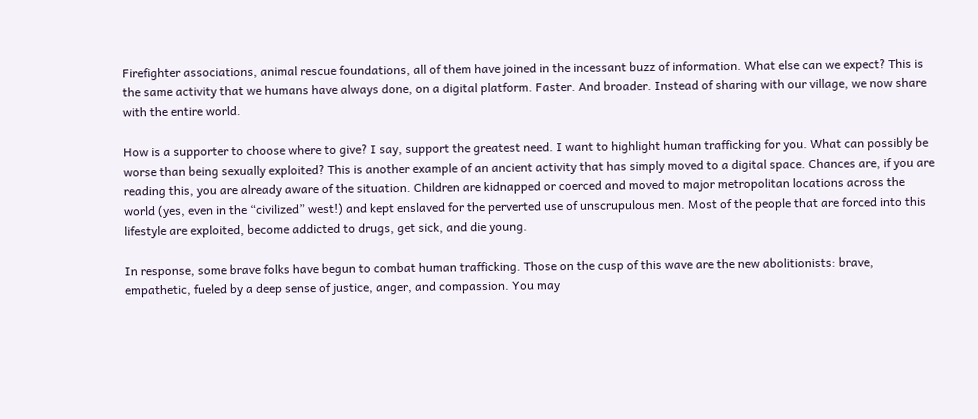Firefighter associations, animal rescue foundations, all of them have joined in the incessant buzz of information. What else can we expect? This is the same activity that we humans have always done, on a digital platform. Faster. And broader. Instead of sharing with our village, we now share with the entire world.

How is a supporter to choose where to give? I say, support the greatest need. I want to highlight human trafficking for you. What can possibly be worse than being sexually exploited? This is another example of an ancient activity that has simply moved to a digital space. Chances are, if you are reading this, you are already aware of the situation. Children are kidnapped or coerced and moved to major metropolitan locations across the world (yes, even in the “civilized” west!) and kept enslaved for the perverted use of unscrupulous men. Most of the people that are forced into this lifestyle are exploited, become addicted to drugs, get sick, and die young.

In response, some brave folks have begun to combat human trafficking. Those on the cusp of this wave are the new abolitionists: brave, empathetic, fueled by a deep sense of justice, anger, and compassion. You may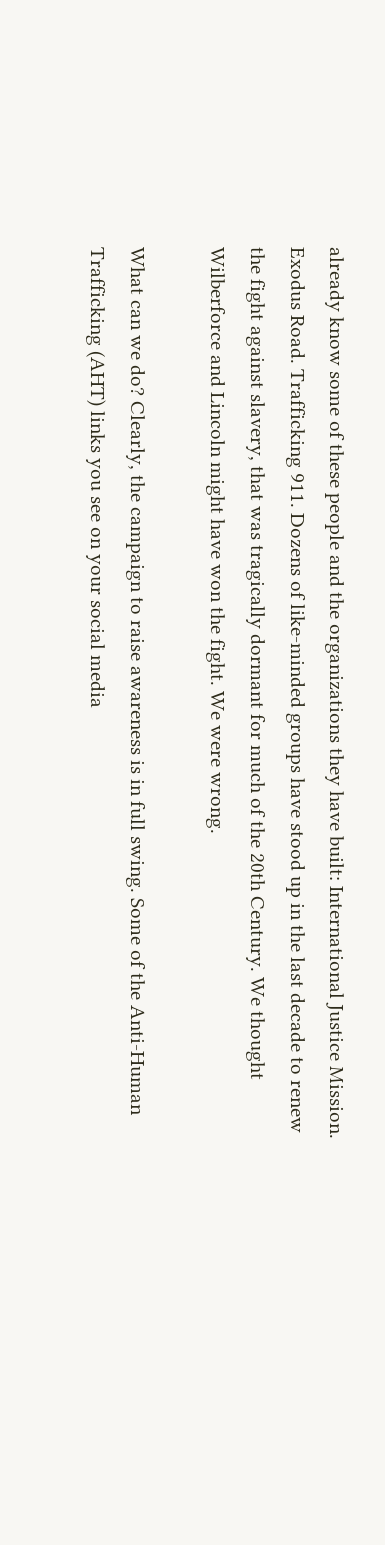already know some of these people and the organizations they have built: International Justice Mission. Exodus Road. Trafficking 911. Dozens of like-minded groups have stood up in the last decade to renew the fight against slavery, that was tragically dormant for much of the 20th Century. We thought Wilberforce and Lincoln might have won the fight. We were wrong.

What can we do? Clearly, the campaign to raise awareness is in full swing. Some of the Anti-Human Trafficking (AHT) links you see on your social media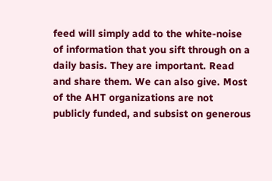feed will simply add to the white-noise of information that you sift through on a daily basis. They are important. Read and share them. We can also give. Most of the AHT organizations are not publicly funded, and subsist on generous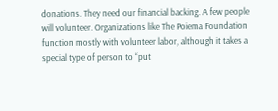donations. They need our financial backing. A few people will volunteer. Organizations like The Poiema Foundation function mostly with volunteer labor, although it takes a special type of person to “put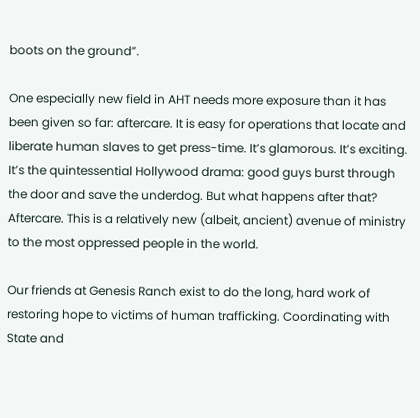boots on the ground”.

One especially new field in AHT needs more exposure than it has been given so far: aftercare. It is easy for operations that locate and liberate human slaves to get press-time. It’s glamorous. It’s exciting. It’s the quintessential Hollywood drama: good guys burst through the door and save the underdog. But what happens after that? Aftercare. This is a relatively new (albeit, ancient) avenue of ministry to the most oppressed people in the world.

Our friends at Genesis Ranch exist to do the long, hard work of restoring hope to victims of human trafficking. Coordinating with State and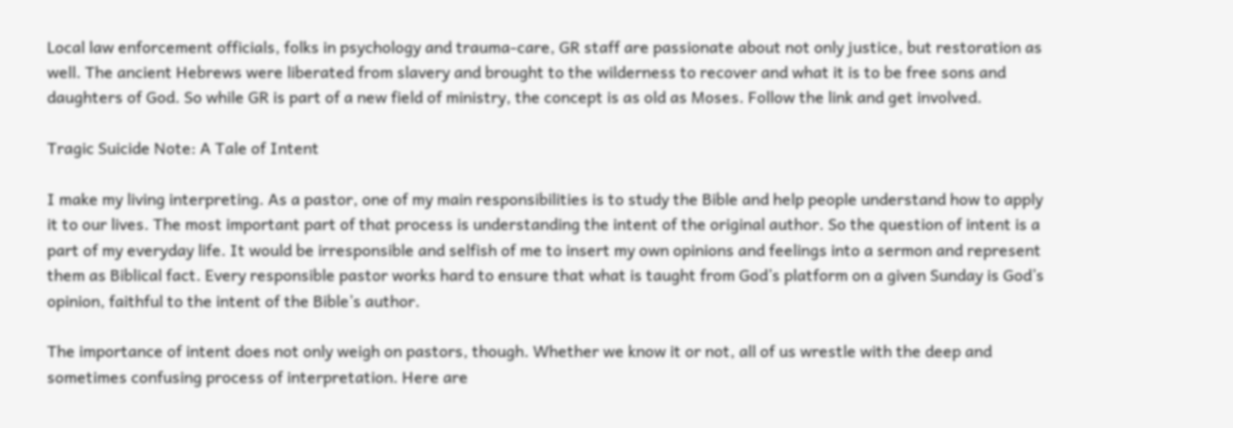Local law enforcement officials, folks in psychology and trauma-care, GR staff are passionate about not only justice, but restoration as well. The ancient Hebrews were liberated from slavery and brought to the wilderness to recover and what it is to be free sons and daughters of God. So while GR is part of a new field of ministry, the concept is as old as Moses. Follow the link and get involved.

Tragic Suicide Note: A Tale of Intent

I make my living interpreting. As a pastor, one of my main responsibilities is to study the Bible and help people understand how to apply it to our lives. The most important part of that process is understanding the intent of the original author. So the question of intent is a part of my everyday life. It would be irresponsible and selfish of me to insert my own opinions and feelings into a sermon and represent them as Biblical fact. Every responsible pastor works hard to ensure that what is taught from God’s platform on a given Sunday is God’s opinion, faithful to the intent of the Bible’s author.

The importance of intent does not only weigh on pastors, though. Whether we know it or not, all of us wrestle with the deep and sometimes confusing process of interpretation. Here are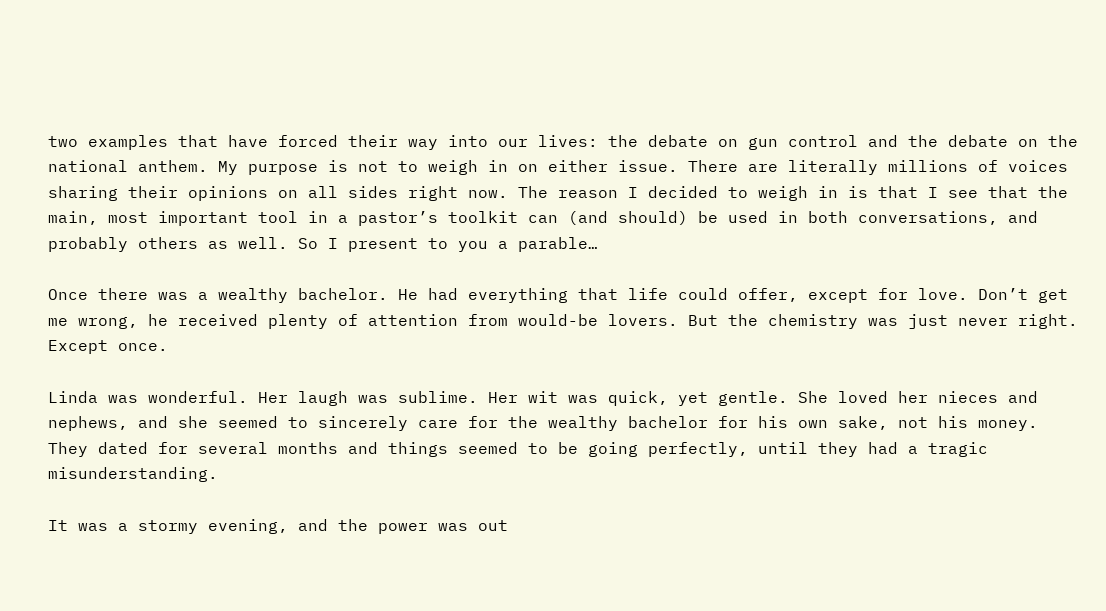two examples that have forced their way into our lives: the debate on gun control and the debate on the national anthem. My purpose is not to weigh in on either issue. There are literally millions of voices sharing their opinions on all sides right now. The reason I decided to weigh in is that I see that the main, most important tool in a pastor’s toolkit can (and should) be used in both conversations, and probably others as well. So I present to you a parable…

Once there was a wealthy bachelor. He had everything that life could offer, except for love. Don’t get me wrong, he received plenty of attention from would-be lovers. But the chemistry was just never right. Except once.

Linda was wonderful. Her laugh was sublime. Her wit was quick, yet gentle. She loved her nieces and nephews, and she seemed to sincerely care for the wealthy bachelor for his own sake, not his money. They dated for several months and things seemed to be going perfectly, until they had a tragic misunderstanding.

It was a stormy evening, and the power was out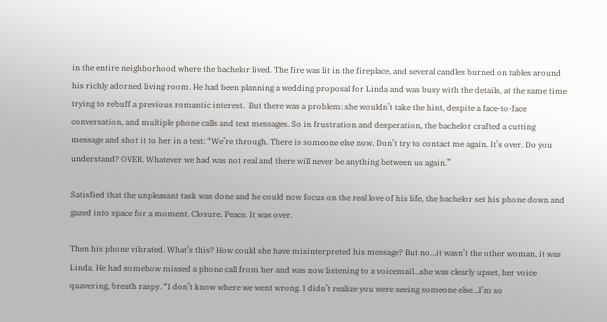in the entire neighborhood where the bachelor lived. The fire was lit in the fireplace, and several candles burned on tables around his richly adorned living room. He had been planning a wedding proposal for Linda and was busy with the details, at the same time trying to rebuff a previous romantic interest.  But there was a problem: she wouldn’t take the hint, despite a face-to-face conversation, and multiple phone calls and text messages. So in frustration and desperation, the bachelor crafted a cutting message and shot it to her in a text: “We’re through. There is someone else now. Don’t try to contact me again. It’s over. Do you understand? OVER. Whatever we had was not real and there will never be anything between us again.”

Satisfied that the unpleasant task was done and he could now focus on the real love of his life, the bachelor set his phone down and gazed into space for a moment. Closure. Peace. It was over.

Then his phone vibrated. What’s this? How could she have misinterpreted his message? But no…it wasn’t the other woman, it was Linda. He had somehow missed a phone call from her and was now listening to a voicemail…she was clearly upset, her voice quavering, breath raspy. “I don’t know where we went wrong. I didn’t realize you were seeing someone else…I’m so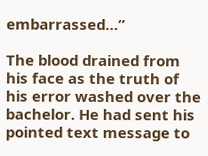embarrassed…”

The blood drained from his face as the truth of his error washed over the bachelor. He had sent his pointed text message to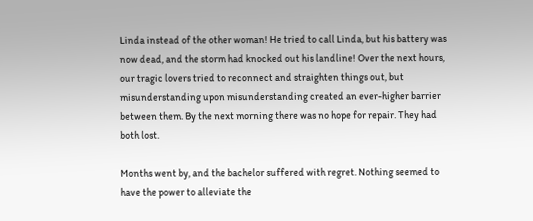Linda instead of the other woman! He tried to call Linda, but his battery was now dead, and the storm had knocked out his landline! Over the next hours, our tragic lovers tried to reconnect and straighten things out, but misunderstanding upon misunderstanding created an ever-higher barrier between them. By the next morning there was no hope for repair. They had both lost.

Months went by, and the bachelor suffered with regret. Nothing seemed to have the power to alleviate the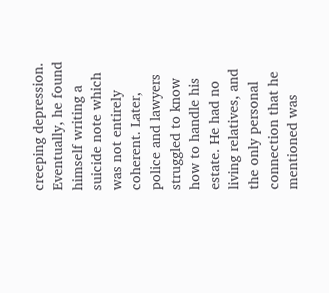creeping depression. Eventually, he found himself writing a suicide note which was not entirely coherent. Later, police and lawyers struggled to know how to handle his estate. He had no living relatives, and the only personal connection that he mentioned was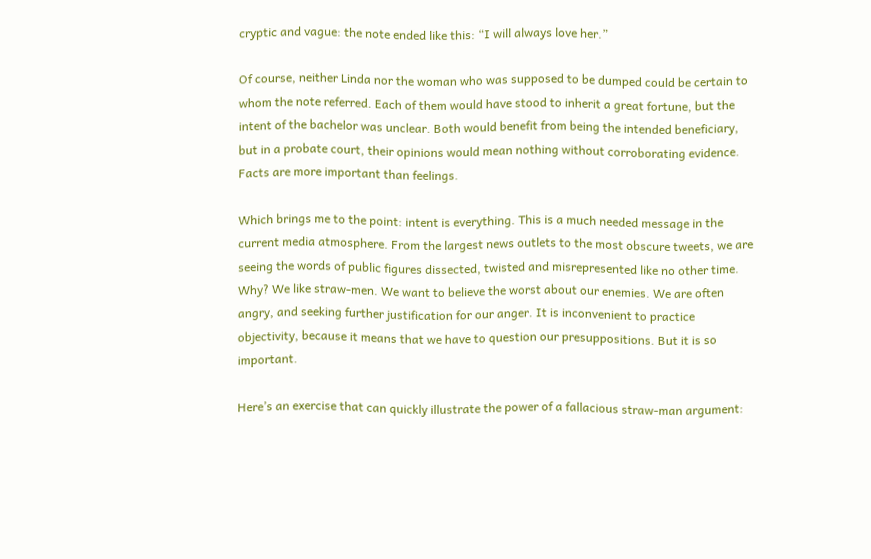cryptic and vague: the note ended like this: “I will always love her.”

Of course, neither Linda nor the woman who was supposed to be dumped could be certain to whom the note referred. Each of them would have stood to inherit a great fortune, but the intent of the bachelor was unclear. Both would benefit from being the intended beneficiary, but in a probate court, their opinions would mean nothing without corroborating evidence. Facts are more important than feelings.

Which brings me to the point: intent is everything. This is a much needed message in the current media atmosphere. From the largest news outlets to the most obscure tweets, we are seeing the words of public figures dissected, twisted and misrepresented like no other time. Why? We like straw-men. We want to believe the worst about our enemies. We are often angry, and seeking further justification for our anger. It is inconvenient to practice objectivity, because it means that we have to question our presuppositions. But it is so important.

Here’s an exercise that can quickly illustrate the power of a fallacious straw-man argument: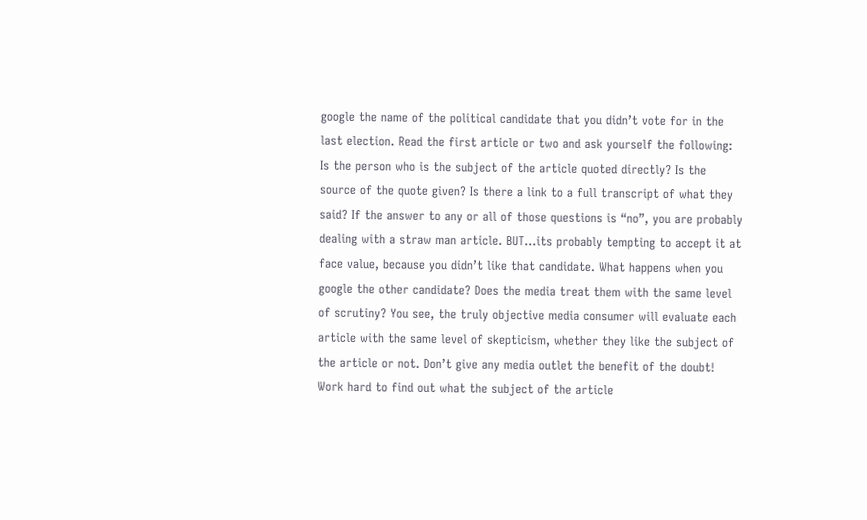google the name of the political candidate that you didn’t vote for in the last election. Read the first article or two and ask yourself the following:  Is the person who is the subject of the article quoted directly? Is the source of the quote given? Is there a link to a full transcript of what they said? If the answer to any or all of those questions is “no”, you are probably dealing with a straw man article. BUT…its probably tempting to accept it at face value, because you didn’t like that candidate. What happens when you google the other candidate? Does the media treat them with the same level of scrutiny? You see, the truly objective media consumer will evaluate each article with the same level of skepticism, whether they like the subject of the article or not. Don’t give any media outlet the benefit of the doubt! Work hard to find out what the subject of the article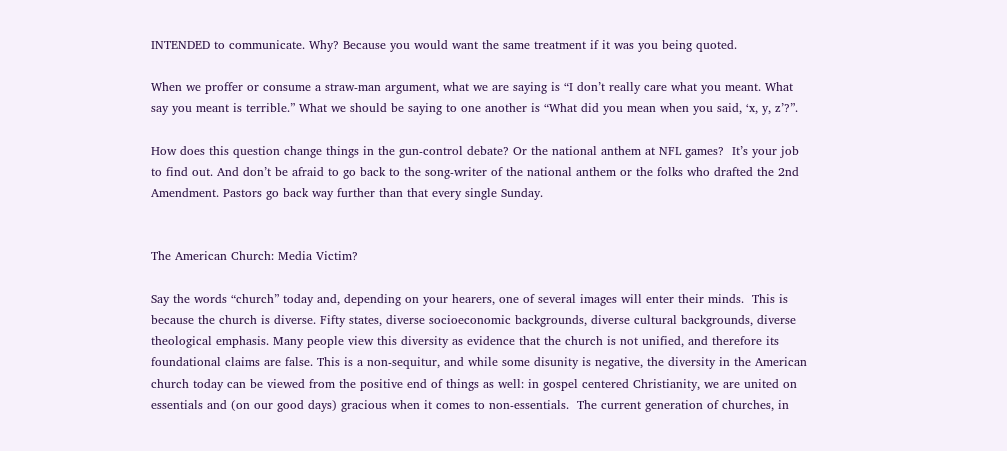INTENDED to communicate. Why? Because you would want the same treatment if it was you being quoted.

When we proffer or consume a straw-man argument, what we are saying is “I don’t really care what you meant. What say you meant is terrible.” What we should be saying to one another is “What did you mean when you said, ‘x, y, z’?”.

How does this question change things in the gun-control debate? Or the national anthem at NFL games?  It’s your job to find out. And don’t be afraid to go back to the song-writer of the national anthem or the folks who drafted the 2nd Amendment. Pastors go back way further than that every single Sunday.


The American Church: Media Victim?

Say the words “church” today and, depending on your hearers, one of several images will enter their minds.  This is because the church is diverse. Fifty states, diverse socioeconomic backgrounds, diverse cultural backgrounds, diverse theological emphasis. Many people view this diversity as evidence that the church is not unified, and therefore its foundational claims are false. This is a non-sequitur, and while some disunity is negative, the diversity in the American church today can be viewed from the positive end of things as well: in gospel centered Christianity, we are united on essentials and (on our good days) gracious when it comes to non-essentials.  The current generation of churches, in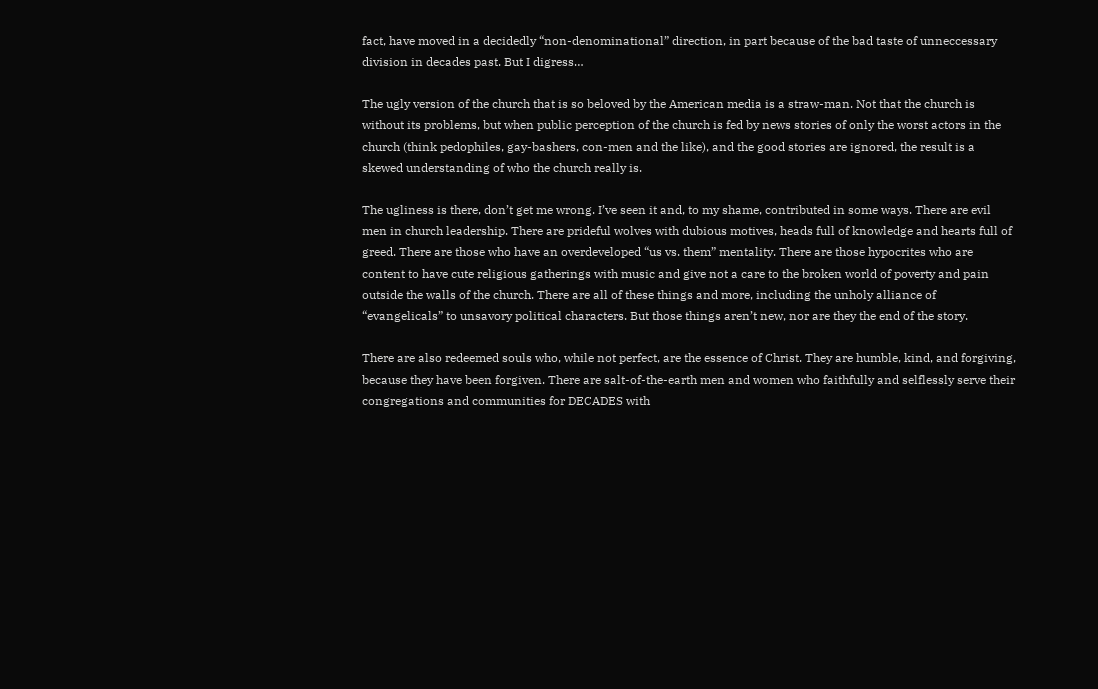fact, have moved in a decidedly “non-denominational” direction, in part because of the bad taste of unneccessary division in decades past. But I digress…

The ugly version of the church that is so beloved by the American media is a straw-man. Not that the church is without its problems, but when public perception of the church is fed by news stories of only the worst actors in the church (think pedophiles, gay-bashers, con-men and the like), and the good stories are ignored, the result is a skewed understanding of who the church really is.

The ugliness is there, don’t get me wrong. I’ve seen it and, to my shame, contributed in some ways. There are evil men in church leadership. There are prideful wolves with dubious motives, heads full of knowledge and hearts full of greed. There are those who have an overdeveloped “us vs. them” mentality. There are those hypocrites who are content to have cute religious gatherings with music and give not a care to the broken world of poverty and pain outside the walls of the church. There are all of these things and more, including the unholy alliance of “evangelicals” to unsavory political characters. But those things aren’t new, nor are they the end of the story.

There are also redeemed souls who, while not perfect, are the essence of Christ. They are humble, kind, and forgiving, because they have been forgiven. There are salt-of-the-earth men and women who faithfully and selflessly serve their congregations and communities for DECADES with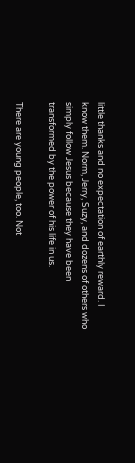little thanks and no expectation of earthly reward. I know them. Norm, Jerry, Suzy, and dozens of others who simply follow Jesus because they have been transformed by the power of his life in us.

There are young people, too. Not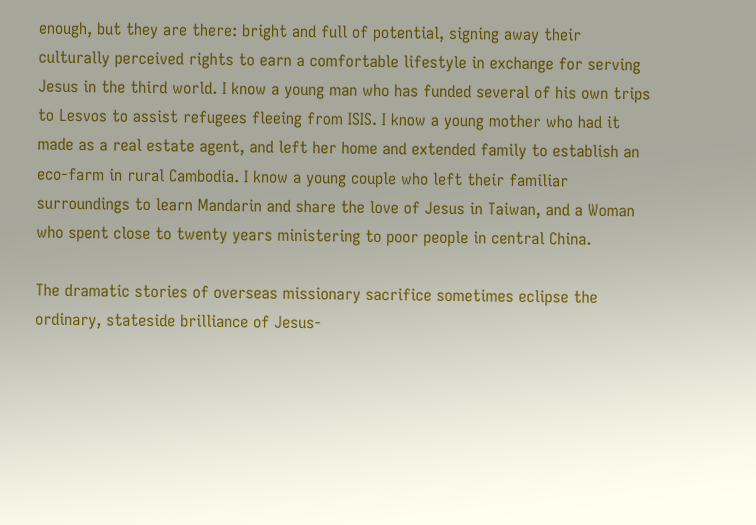enough, but they are there: bright and full of potential, signing away their culturally perceived rights to earn a comfortable lifestyle in exchange for serving Jesus in the third world. I know a young man who has funded several of his own trips to Lesvos to assist refugees fleeing from ISIS. I know a young mother who had it made as a real estate agent, and left her home and extended family to establish an eco-farm in rural Cambodia. I know a young couple who left their familiar surroundings to learn Mandarin and share the love of Jesus in Taiwan, and a Woman who spent close to twenty years ministering to poor people in central China.

The dramatic stories of overseas missionary sacrifice sometimes eclipse the ordinary, stateside brilliance of Jesus-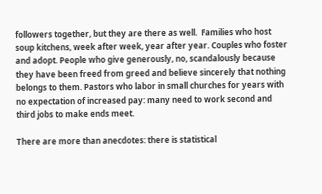followers together, but they are there as well.  Families who host soup kitchens, week after week, year after year. Couples who foster and adopt. People who give generously, no, scandalously because they have been freed from greed and believe sincerely that nothing belongs to them. Pastors who labor in small churches for years with no expectation of increased pay: many need to work second and third jobs to make ends meet.

There are more than anecdotes: there is statistical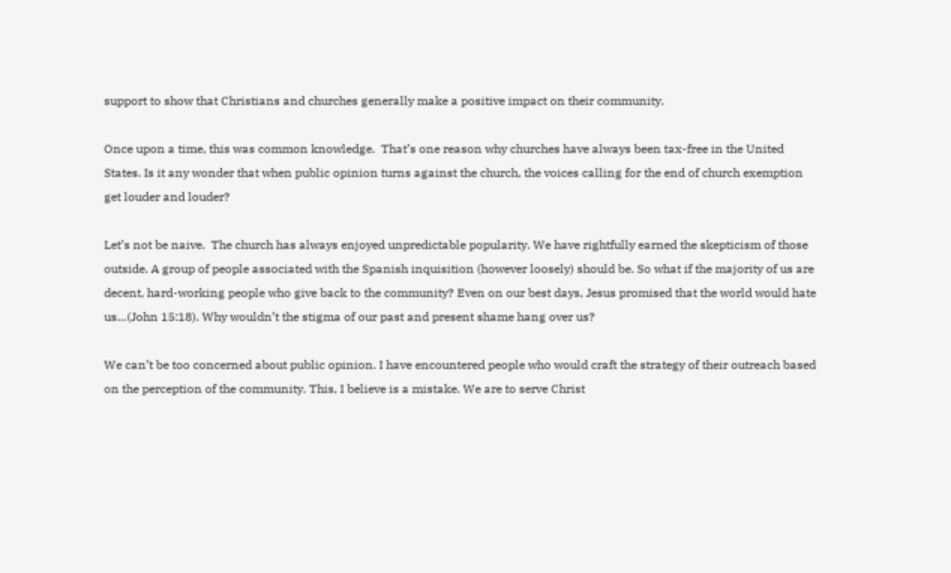support to show that Christians and churches generally make a positive impact on their community.

Once upon a time, this was common knowledge.  That’s one reason why churches have always been tax-free in the United States. Is it any wonder that when public opinion turns against the church, the voices calling for the end of church exemption get louder and louder?

Let’s not be naive.  The church has always enjoyed unpredictable popularity. We have rightfully earned the skepticism of those outside. A group of people associated with the Spanish inquisition (however loosely) should be. So what if the majority of us are decent, hard-working people who give back to the community? Even on our best days, Jesus promised that the world would hate us…(John 15:18). Why wouldn’t the stigma of our past and present shame hang over us?

We can’t be too concerned about public opinion. I have encountered people who would craft the strategy of their outreach based on the perception of the community. This, I believe is a mistake. We are to serve Christ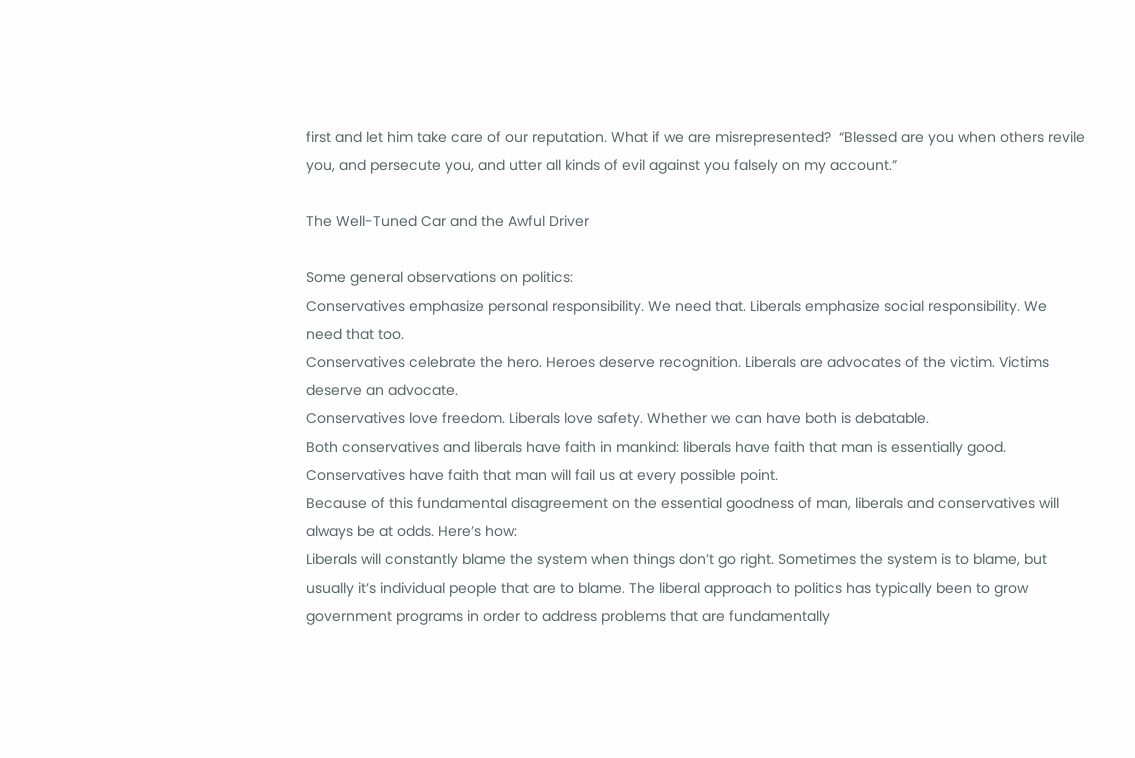first and let him take care of our reputation. What if we are misrepresented?  “Blessed are you when others revile you, and persecute you, and utter all kinds of evil against you falsely on my account.”

The Well-Tuned Car and the Awful Driver

Some general observations on politics:
Conservatives emphasize personal responsibility. We need that. Liberals emphasize social responsibility. We need that too.
Conservatives celebrate the hero. Heroes deserve recognition. Liberals are advocates of the victim. Victims deserve an advocate.
Conservatives love freedom. Liberals love safety. Whether we can have both is debatable.
Both conservatives and liberals have faith in mankind: liberals have faith that man is essentially good. Conservatives have faith that man will fail us at every possible point.
Because of this fundamental disagreement on the essential goodness of man, liberals and conservatives will always be at odds. Here’s how:
Liberals will constantly blame the system when things don’t go right. Sometimes the system is to blame, but usually it’s individual people that are to blame. The liberal approach to politics has typically been to grow government programs in order to address problems that are fundamentally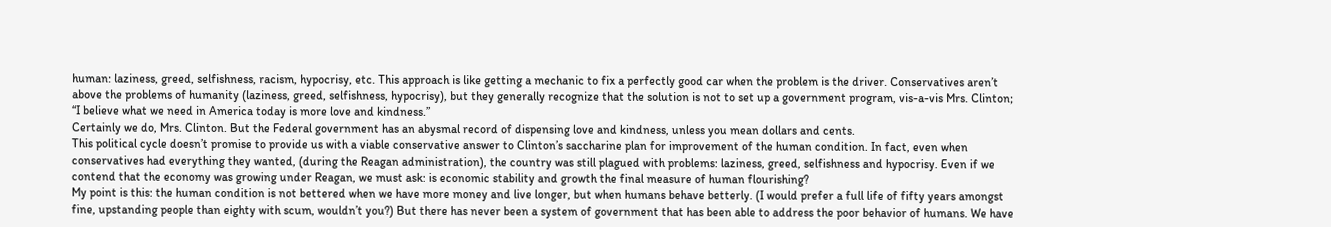human: laziness, greed, selfishness, racism, hypocrisy, etc. This approach is like getting a mechanic to fix a perfectly good car when the problem is the driver. Conservatives aren’t above the problems of humanity (laziness, greed, selfishness, hypocrisy), but they generally recognize that the solution is not to set up a government program, vis-a-vis Mrs. Clinton; “I believe what we need in America today is more love and kindness.”
Certainly we do, Mrs. Clinton. But the Federal government has an abysmal record of dispensing love and kindness, unless you mean dollars and cents.
This political cycle doesn’t promise to provide us with a viable conservative answer to Clinton’s saccharine plan for improvement of the human condition. In fact, even when conservatives had everything they wanted, (during the Reagan administration), the country was still plagued with problems: laziness, greed, selfishness and hypocrisy. Even if we contend that the economy was growing under Reagan, we must ask: is economic stability and growth the final measure of human flourishing?
My point is this: the human condition is not bettered when we have more money and live longer, but when humans behave betterly. (I would prefer a full life of fifty years amongst fine, upstanding people than eighty with scum, wouldn’t you?) But there has never been a system of government that has been able to address the poor behavior of humans. We have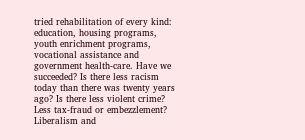tried rehabilitation of every kind: education, housing programs, youth enrichment programs, vocational assistance and government health-care. Have we succeeded? Is there less racism today than there was twenty years ago? Is there less violent crime? Less tax-fraud or embezzlement?
Liberalism and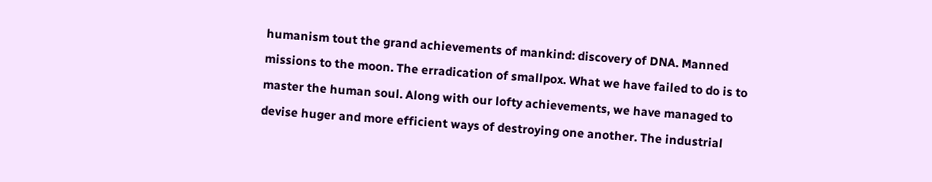humanism tout the grand achievements of mankind: discovery of DNA. Manned missions to the moon. The erradication of smallpox. What we have failed to do is to master the human soul. Along with our lofty achievements, we have managed to devise huger and more efficient ways of destroying one another. The industrial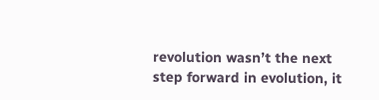revolution wasn’t the next step forward in evolution, it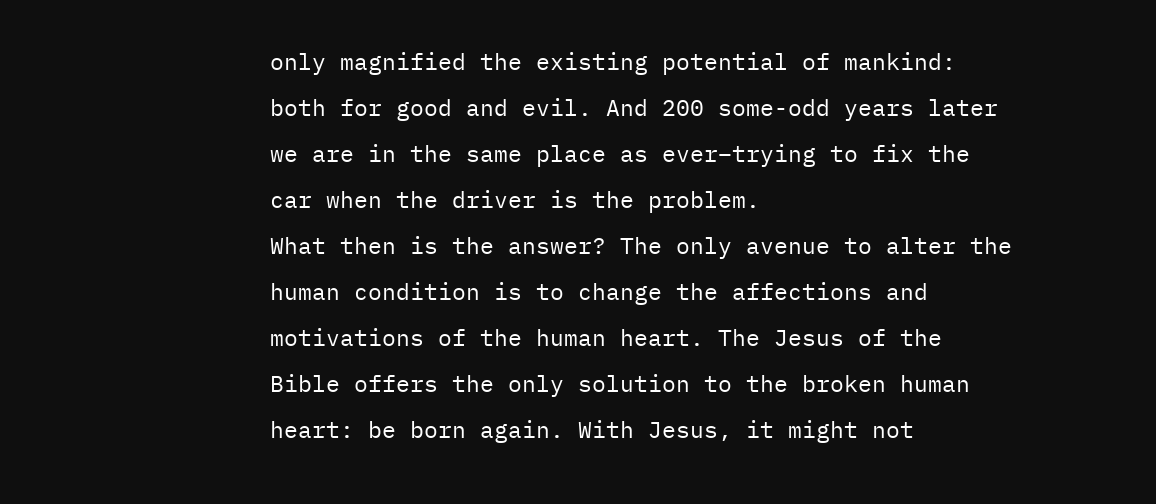only magnified the existing potential of mankind: both for good and evil. And 200 some-odd years later we are in the same place as ever–trying to fix the car when the driver is the problem.
What then is the answer? The only avenue to alter the human condition is to change the affections and motivations of the human heart. The Jesus of the Bible offers the only solution to the broken human heart: be born again. With Jesus, it might not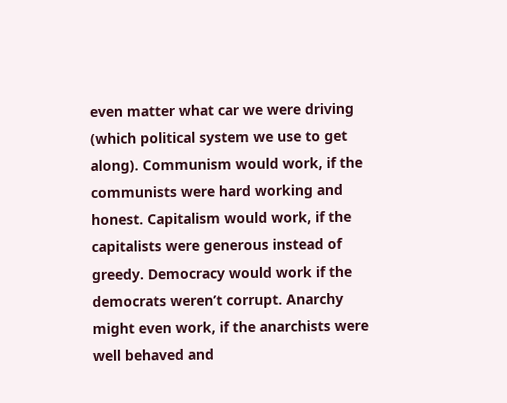even matter what car we were driving (which political system we use to get along). Communism would work, if the communists were hard working and honest. Capitalism would work, if the capitalists were generous instead of greedy. Democracy would work if the democrats weren’t corrupt. Anarchy might even work, if the anarchists were well behaved and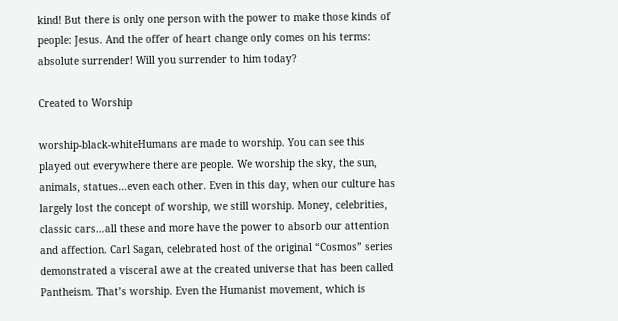kind! But there is only one person with the power to make those kinds of people: Jesus. And the offer of heart change only comes on his terms: absolute surrender! Will you surrender to him today?

Created to Worship

worship-black-whiteHumans are made to worship. You can see this played out everywhere there are people. We worship the sky, the sun, animals, statues…even each other. Even in this day, when our culture has largely lost the concept of worship, we still worship. Money, celebrities, classic cars…all these and more have the power to absorb our attention and affection. Carl Sagan, celebrated host of the original “Cosmos” series demonstrated a visceral awe at the created universe that has been called Pantheism. That’s worship. Even the Humanist movement, which is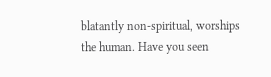blatantly non-spiritual, worships the human. Have you seen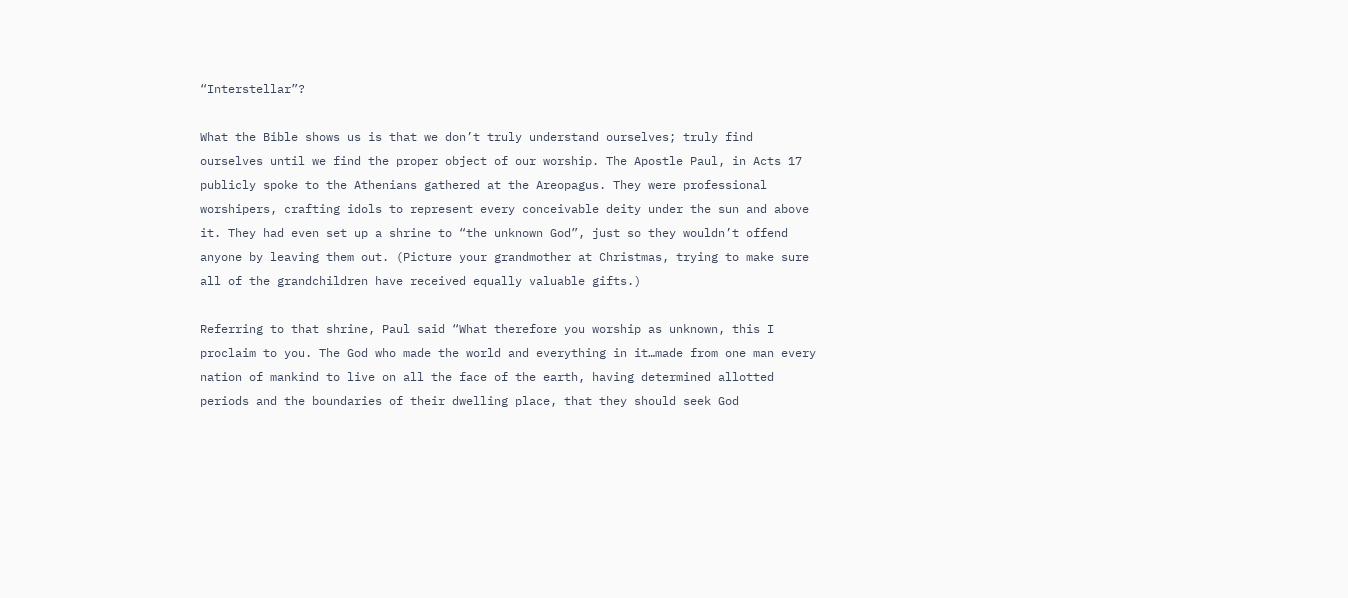“Interstellar”?

What the Bible shows us is that we don’t truly understand ourselves; truly find ourselves until we find the proper object of our worship. The Apostle Paul, in Acts 17 publicly spoke to the Athenians gathered at the Areopagus. They were professional worshipers, crafting idols to represent every conceivable deity under the sun and above it. They had even set up a shrine to “the unknown God”, just so they wouldn’t offend anyone by leaving them out. (Picture your grandmother at Christmas, trying to make sure all of the grandchildren have received equally valuable gifts.)

Referring to that shrine, Paul said “What therefore you worship as unknown, this I proclaim to you. The God who made the world and everything in it…made from one man every nation of mankind to live on all the face of the earth, having determined allotted periods and the boundaries of their dwelling place, that they should seek God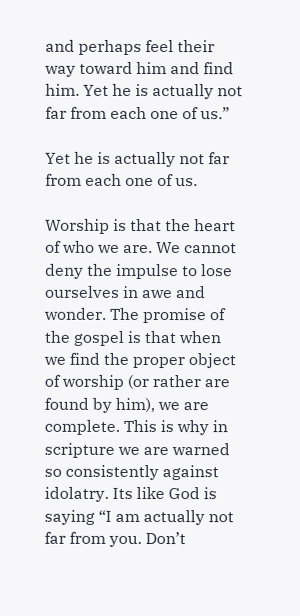and perhaps feel their way toward him and find him. Yet he is actually not far from each one of us.”

Yet he is actually not far from each one of us.

Worship is that the heart of who we are. We cannot deny the impulse to lose ourselves in awe and wonder. The promise of the gospel is that when we find the proper object of worship (or rather are found by him), we are complete. This is why in scripture we are warned so consistently against idolatry. Its like God is saying “I am actually not far from you. Don’t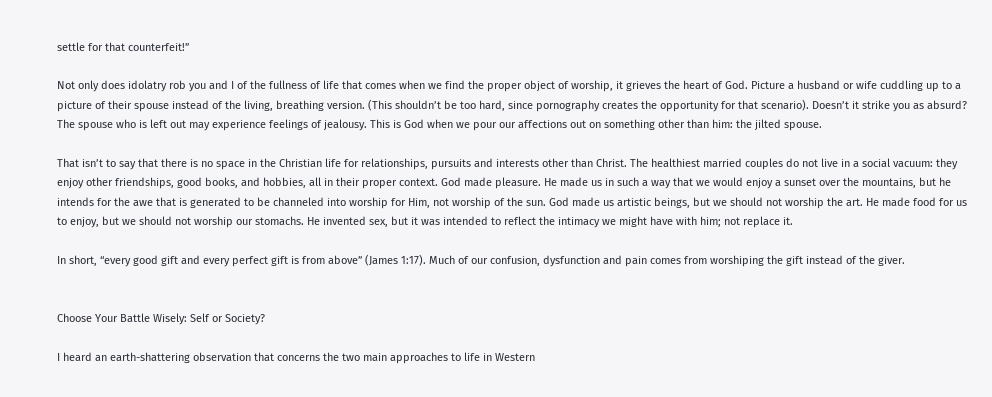settle for that counterfeit!”

Not only does idolatry rob you and I of the fullness of life that comes when we find the proper object of worship, it grieves the heart of God. Picture a husband or wife cuddling up to a picture of their spouse instead of the living, breathing version. (This shouldn’t be too hard, since pornography creates the opportunity for that scenario). Doesn’t it strike you as absurd? The spouse who is left out may experience feelings of jealousy. This is God when we pour our affections out on something other than him: the jilted spouse.

That isn’t to say that there is no space in the Christian life for relationships, pursuits and interests other than Christ. The healthiest married couples do not live in a social vacuum: they enjoy other friendships, good books, and hobbies, all in their proper context. God made pleasure. He made us in such a way that we would enjoy a sunset over the mountains, but he intends for the awe that is generated to be channeled into worship for Him, not worship of the sun. God made us artistic beings, but we should not worship the art. He made food for us to enjoy, but we should not worship our stomachs. He invented sex, but it was intended to reflect the intimacy we might have with him; not replace it.

In short, “every good gift and every perfect gift is from above” (James 1:17). Much of our confusion, dysfunction and pain comes from worshiping the gift instead of the giver.


Choose Your Battle Wisely: Self or Society?

I heard an earth-shattering observation that concerns the two main approaches to life in Western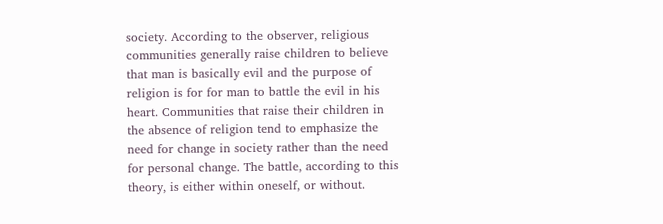society. According to the observer, religious communities generally raise children to believe that man is basically evil and the purpose of religion is for for man to battle the evil in his heart. Communities that raise their children in the absence of religion tend to emphasize the need for change in society rather than the need for personal change. The battle, according to this theory, is either within oneself, or without.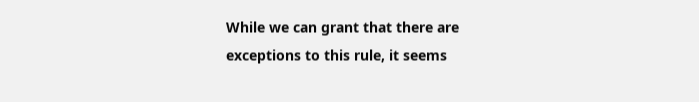While we can grant that there are exceptions to this rule, it seems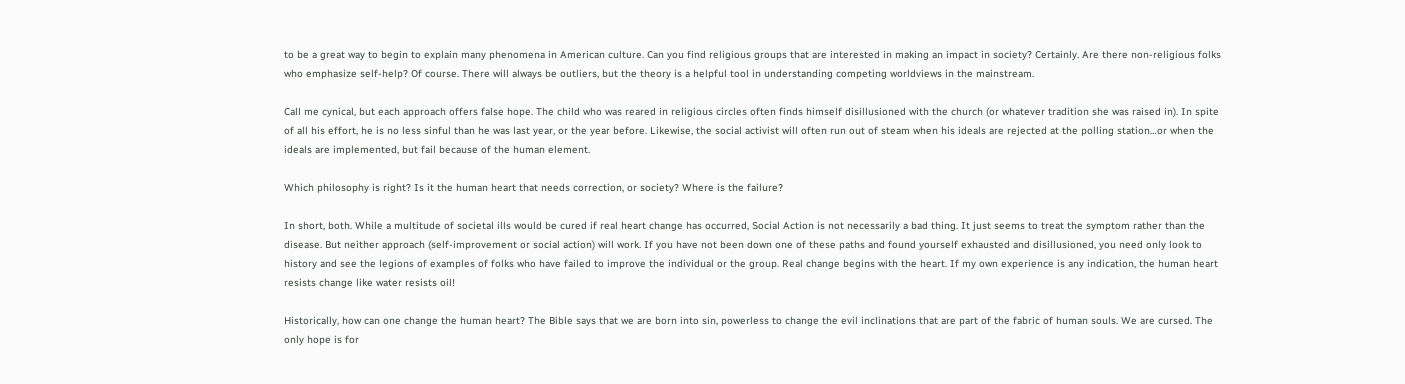to be a great way to begin to explain many phenomena in American culture. Can you find religious groups that are interested in making an impact in society? Certainly. Are there non-religious folks who emphasize self-help? Of course. There will always be outliers, but the theory is a helpful tool in understanding competing worldviews in the mainstream.

Call me cynical, but each approach offers false hope. The child who was reared in religious circles often finds himself disillusioned with the church (or whatever tradition she was raised in). In spite of all his effort, he is no less sinful than he was last year, or the year before. Likewise, the social activist will often run out of steam when his ideals are rejected at the polling station…or when the ideals are implemented, but fail because of the human element.

Which philosophy is right? Is it the human heart that needs correction, or society? Where is the failure?

In short, both. While a multitude of societal ills would be cured if real heart change has occurred, Social Action is not necessarily a bad thing. It just seems to treat the symptom rather than the disease. But neither approach (self-improvement or social action) will work. If you have not been down one of these paths and found yourself exhausted and disillusioned, you need only look to history and see the legions of examples of folks who have failed to improve the individual or the group. Real change begins with the heart. If my own experience is any indication, the human heart resists change like water resists oil!

Historically, how can one change the human heart? The Bible says that we are born into sin, powerless to change the evil inclinations that are part of the fabric of human souls. We are cursed. The only hope is for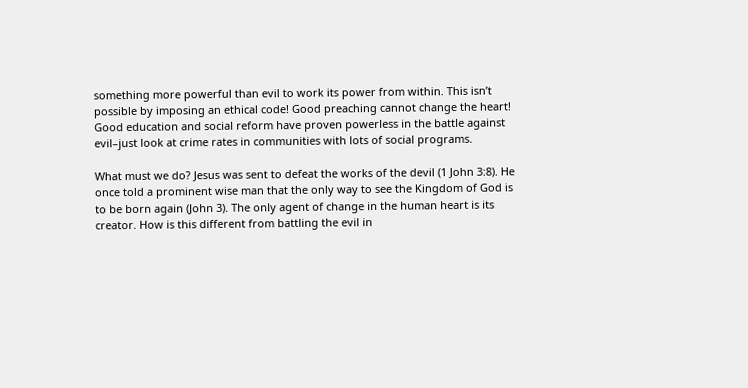something more powerful than evil to work its power from within. This isn’t possible by imposing an ethical code! Good preaching cannot change the heart! Good education and social reform have proven powerless in the battle against evil–just look at crime rates in communities with lots of social programs.

What must we do? Jesus was sent to defeat the works of the devil (1 John 3:8). He once told a prominent wise man that the only way to see the Kingdom of God is to be born again (John 3). The only agent of change in the human heart is its creator. How is this different from battling the evil in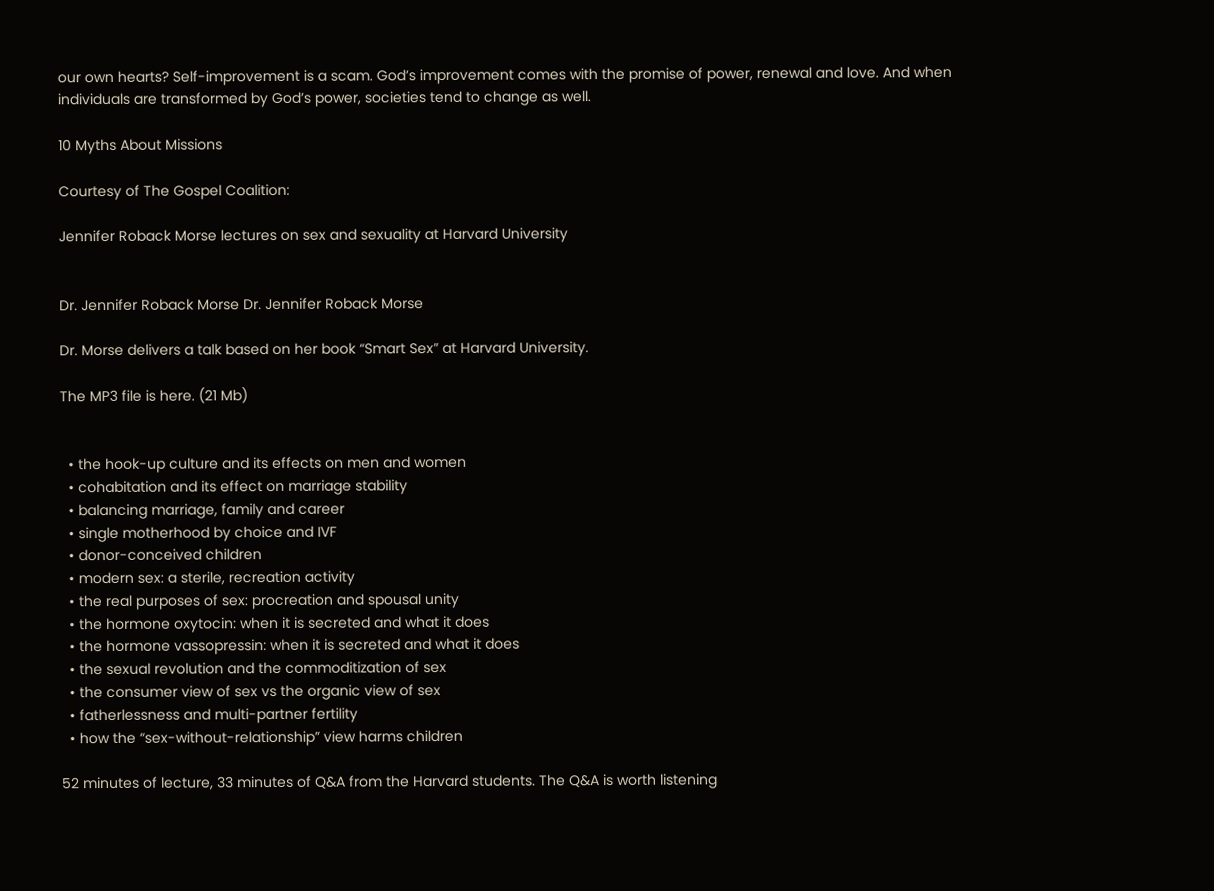our own hearts? Self-improvement is a scam. God’s improvement comes with the promise of power, renewal and love. And when individuals are transformed by God’s power, societies tend to change as well.

10 Myths About Missions

Courtesy of The Gospel Coalition:

Jennifer Roback Morse lectures on sex and sexuality at Harvard University


Dr. Jennifer Roback Morse Dr. Jennifer Roback Morse

Dr. Morse delivers a talk based on her book “Smart Sex” at Harvard University.

The MP3 file is here. (21 Mb)


  • the hook-up culture and its effects on men and women
  • cohabitation and its effect on marriage stability
  • balancing marriage, family and career
  • single motherhood by choice and IVF
  • donor-conceived children
  • modern sex: a sterile, recreation activity
  • the real purposes of sex: procreation and spousal unity
  • the hormone oxytocin: when it is secreted and what it does
  • the hormone vassopressin: when it is secreted and what it does
  • the sexual revolution and the commoditization of sex
  • the consumer view of sex vs the organic view of sex
  • fatherlessness and multi-partner fertility
  • how the “sex-without-relationship” view harms children

52 minutes of lecture, 33 minutes of Q&A from the Harvard students. The Q&A is worth listening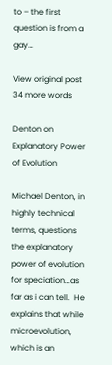to – the first question is from a gay…

View original post 34 more words

Denton on Explanatory Power of Evolution

Michael Denton, in highly technical terms, questions the explanatory power of evolution for speciation…as far as i can tell.  He explains that while microevolution, which is an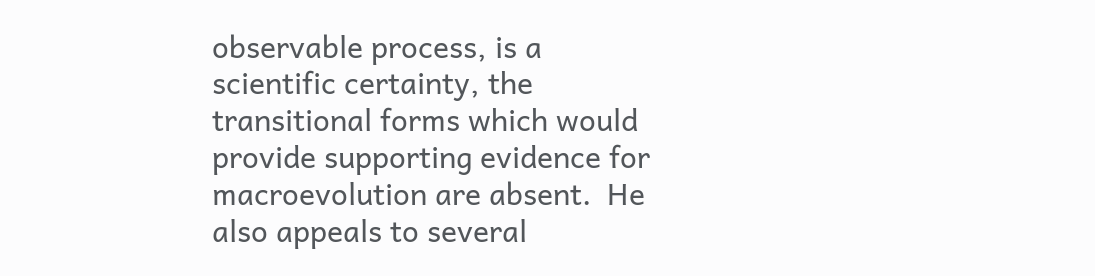observable process, is a scientific certainty, the transitional forms which would provide supporting evidence for macroevolution are absent.  He also appeals to several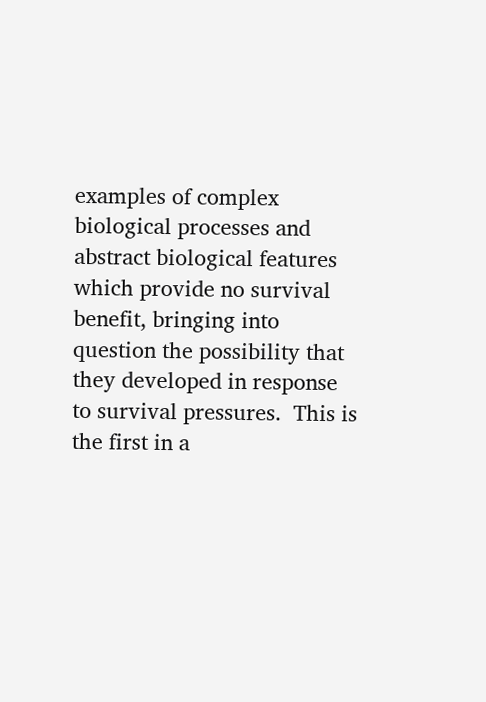examples of complex biological processes and abstract biological features which provide no survival benefit, bringing into question the possibility that they developed in response to survival pressures.  This is the first in a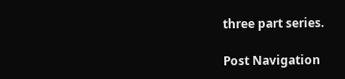three part series.

Post Navigation